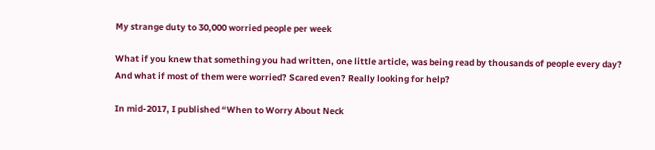My strange duty to 30,000 worried people per week

What if you knew that something you had written, one little article, was being read by thousands of people every day? And what if most of them were worried? Scared even? Really looking for help?

In mid-2017, I published “When to Worry About Neck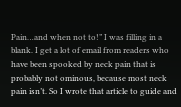Pain…and when not to!” I was filling in a blank. I get a lot of email from readers who have been spooked by neck pain that is probably not ominous, because most neck pain isn’t. So I wrote that article to guide and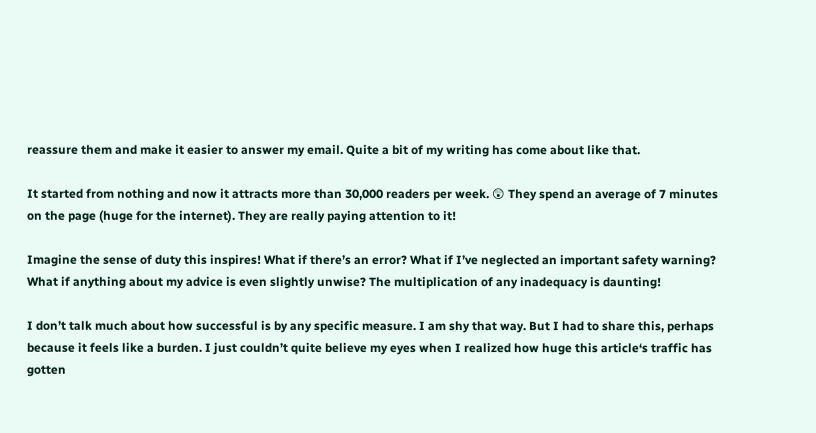reassure them and make it easier to answer my email. Quite a bit of my writing has come about like that.

It started from nothing and now it attracts more than 30,000 readers per week. 😲 They spend an average of 7 minutes on the page (huge for the internet). They are really paying attention to it!

Imagine the sense of duty this inspires! What if there’s an error? What if I’ve neglected an important safety warning? What if anything about my advice is even slightly unwise? The multiplication of any inadequacy is daunting!

I don’t talk much about how successful is by any specific measure. I am shy that way. But I had to share this, perhaps because it feels like a burden. I just couldn’t quite believe my eyes when I realized how huge this article‘s traffic has gotten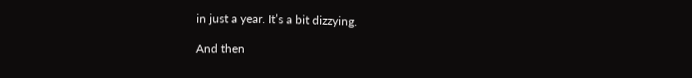in just a year. It’s a bit dizzying.

And then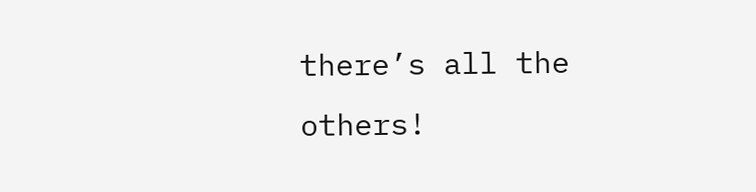there’s all the others!